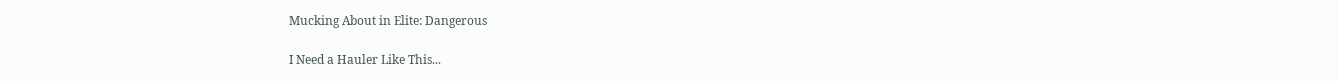Mucking About in Elite: Dangerous

I Need a Hauler Like This...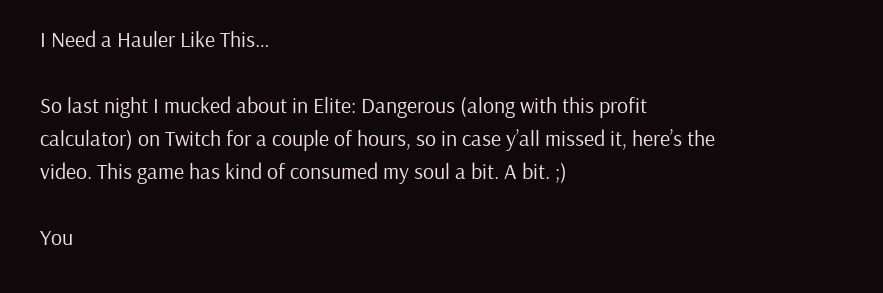I Need a Hauler Like This…

So last night I mucked about in Elite: Dangerous (along with this profit calculator) on Twitch for a couple of hours, so in case y’all missed it, here’s the video. This game has kind of consumed my soul a bit. A bit. ;)

You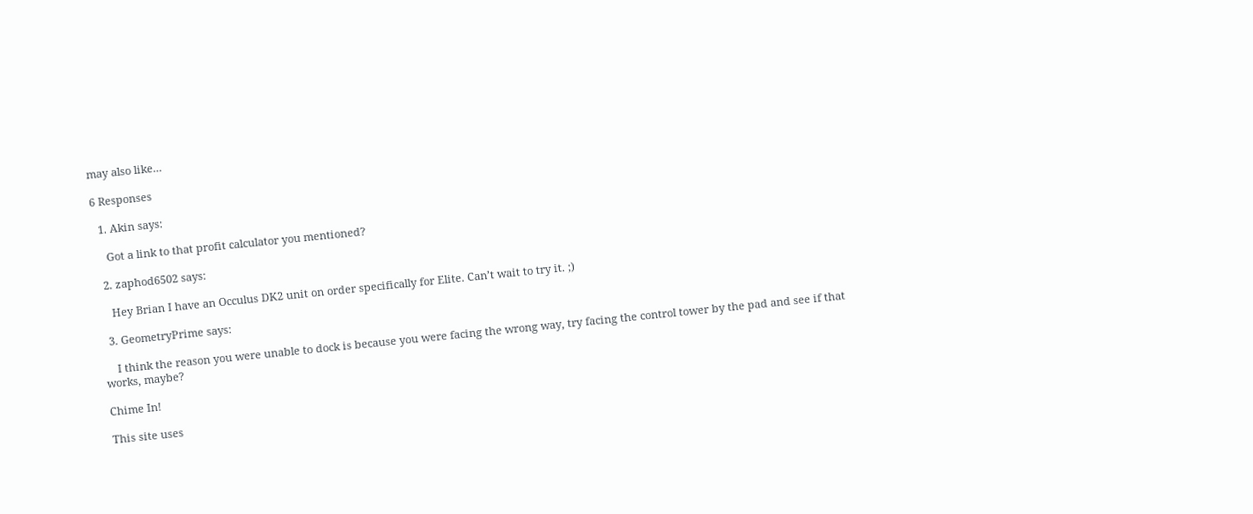may also like...

6 Responses

  1. Akin says:

    Got a link to that profit calculator you mentioned?

  2. zaphod6502 says:

    Hey Brian I have an Occulus DK2 unit on order specifically for Elite. Can’t wait to try it. ;)

  3. GeometryPrime says:

    I think the reason you were unable to dock is because you were facing the wrong way, try facing the control tower by the pad and see if that works, maybe?

Chime In!

This site uses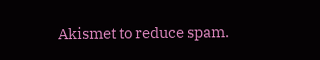Akismet to reduce spam.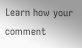Learn how your comment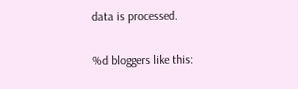data is processed.

%d bloggers like this: